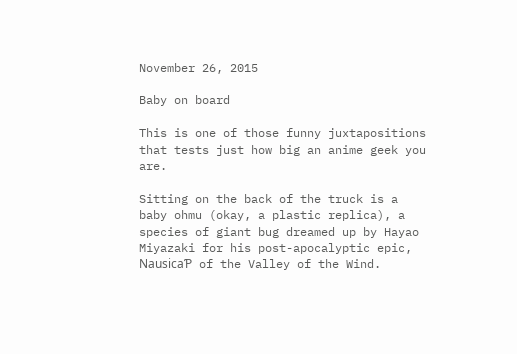November 26, 2015

Baby on board

This is one of those funny juxtapositions that tests just how big an anime geek you are.

Sitting on the back of the truck is a baby ohmu (okay, a plastic replica), a species of giant bug dreamed up by Hayao Miyazaki for his post-apocalyptic epic, NausicaƤ of the Valley of the Wind.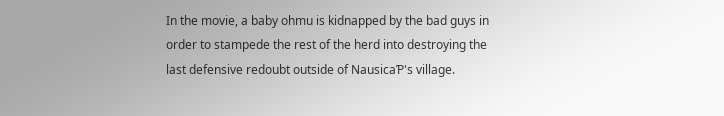In the movie, a baby ohmu is kidnapped by the bad guys in order to stampede the rest of the herd into destroying the last defensive redoubt outside of NausicaƤ's village.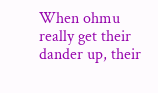When ohmu really get their dander up, their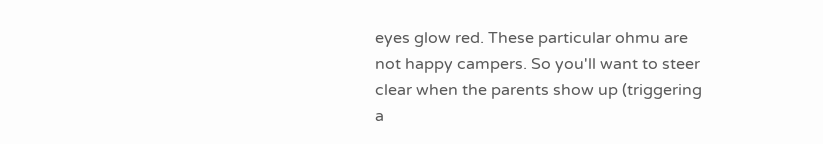eyes glow red. These particular ohmu are not happy campers. So you'll want to steer clear when the parents show up (triggering a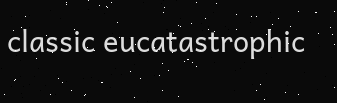classic eucatastrophic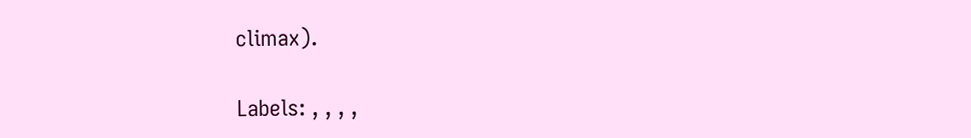climax).

Labels: , , , ,